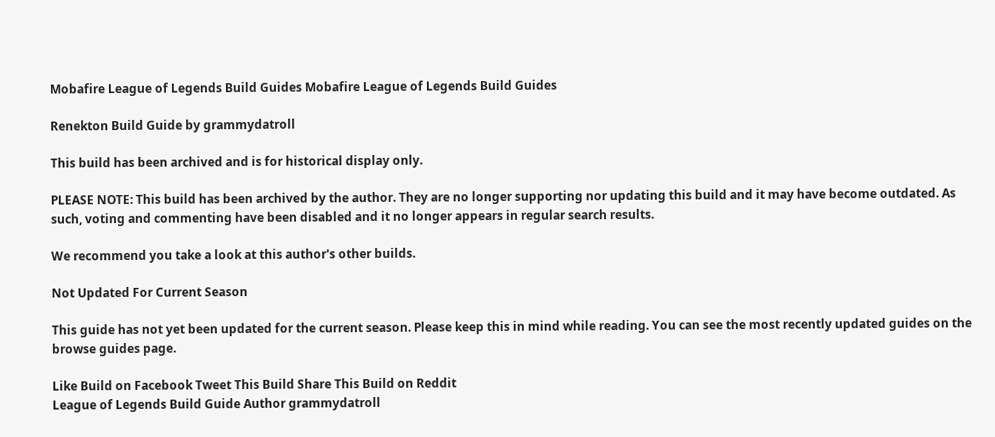Mobafire League of Legends Build Guides Mobafire League of Legends Build Guides

Renekton Build Guide by grammydatroll

This build has been archived and is for historical display only.

PLEASE NOTE: This build has been archived by the author. They are no longer supporting nor updating this build and it may have become outdated. As such, voting and commenting have been disabled and it no longer appears in regular search results.

We recommend you take a look at this author's other builds.

Not Updated For Current Season

This guide has not yet been updated for the current season. Please keep this in mind while reading. You can see the most recently updated guides on the browse guides page.

Like Build on Facebook Tweet This Build Share This Build on Reddit
League of Legends Build Guide Author grammydatroll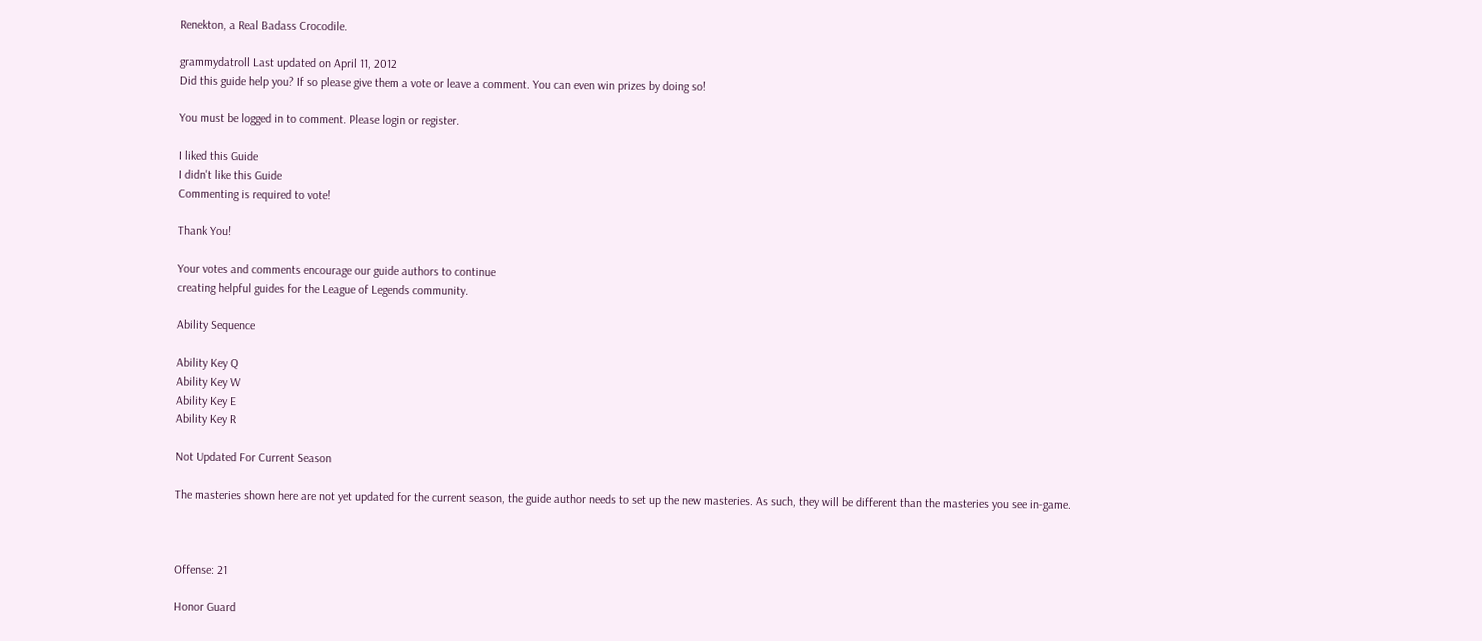Renekton, a Real Badass Crocodile.

grammydatroll Last updated on April 11, 2012
Did this guide help you? If so please give them a vote or leave a comment. You can even win prizes by doing so!

You must be logged in to comment. Please login or register.

I liked this Guide
I didn't like this Guide
Commenting is required to vote!

Thank You!

Your votes and comments encourage our guide authors to continue
creating helpful guides for the League of Legends community.

Ability Sequence

Ability Key Q
Ability Key W
Ability Key E
Ability Key R

Not Updated For Current Season

The masteries shown here are not yet updated for the current season, the guide author needs to set up the new masteries. As such, they will be different than the masteries you see in-game.



Offense: 21

Honor Guard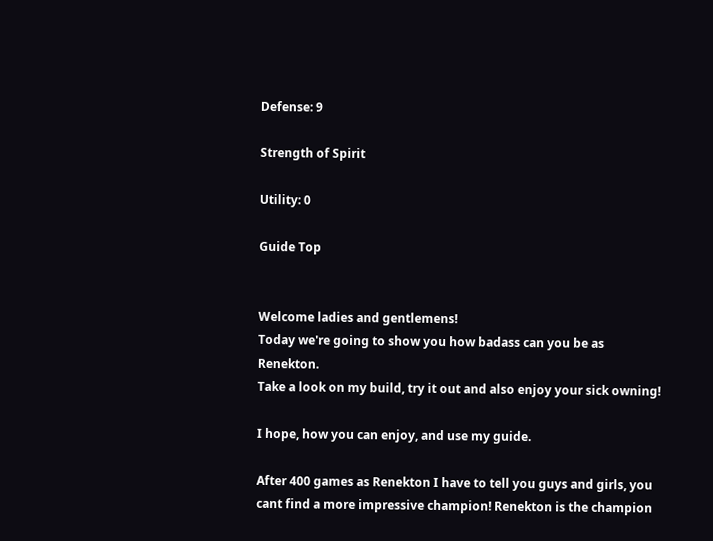Defense: 9

Strength of Spirit

Utility: 0

Guide Top


Welcome ladies and gentlemens!
Today we're going to show you how badass can you be as Renekton.
Take a look on my build, try it out and also enjoy your sick owning!

I hope, how you can enjoy, and use my guide.

After 400 games as Renekton I have to tell you guys and girls, you cant find a more impressive champion! Renekton is the champion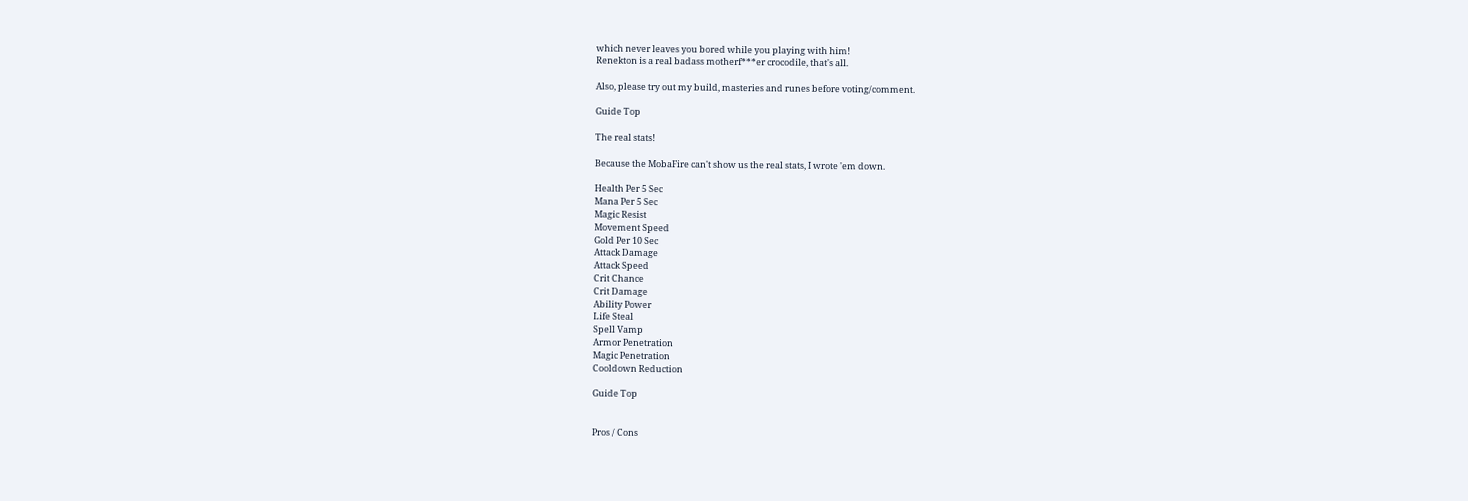which never leaves you bored while you playing with him!
Renekton is a real badass motherf***er crocodile, that's all.

Also, please try out my build, masteries and runes before voting/comment.

Guide Top

The real stats!

Because the MobaFire can't show us the real stats, I wrote 'em down.

Health Per 5 Sec
Mana Per 5 Sec
Magic Resist
Movement Speed
Gold Per 10 Sec
Attack Damage
Attack Speed
Crit Chance
Crit Damage
Ability Power
Life Steal
Spell Vamp
Armor Penetration
Magic Penetration
Cooldown Reduction

Guide Top


Pros / Cons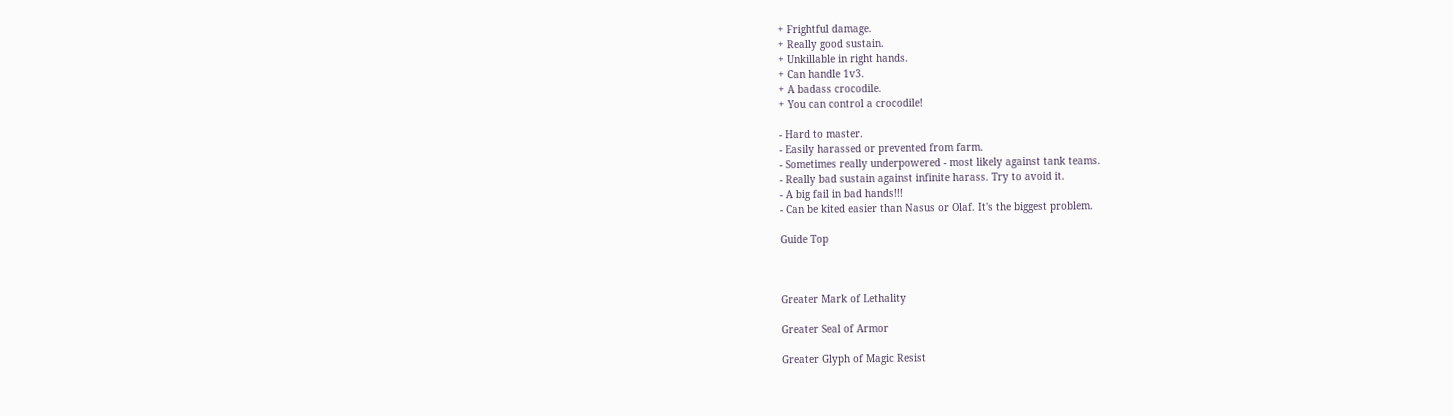+ Frightful damage.
+ Really good sustain.
+ Unkillable in right hands.
+ Can handle 1v3.
+ A badass crocodile.
+ You can control a crocodile!

- Hard to master.
- Easily harassed or prevented from farm.
- Sometimes really underpowered - most likely against tank teams.
- Really bad sustain against infinite harass. Try to avoid it.
- A big fail in bad hands!!!
- Can be kited easier than Nasus or Olaf. It's the biggest problem.

Guide Top



Greater Mark of Lethality

Greater Seal of Armor

Greater Glyph of Magic Resist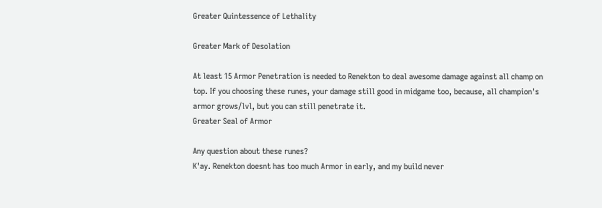Greater Quintessence of Lethality

Greater Mark of Desolation

At least 15 Armor Penetration is needed to Renekton to deal awesome damage against all champ on top. If you choosing these runes, your damage still good in midgame too, because, all champion's armor grows/lvl, but you can still penetrate it.
Greater Seal of Armor

Any question about these runes?
K'ay. Renekton doesnt has too much Armor in early, and my build never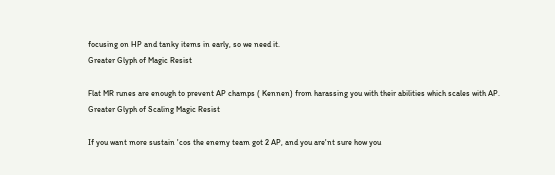focusing on HP and tanky items in early, so we need it.
Greater Glyph of Magic Resist

Flat MR runes are enough to prevent AP champs ( Kennen) from harassing you with their abilities which scales with AP.
Greater Glyph of Scaling Magic Resist

If you want more sustain 'cos the enemy team got 2 AP, and you are'nt sure how you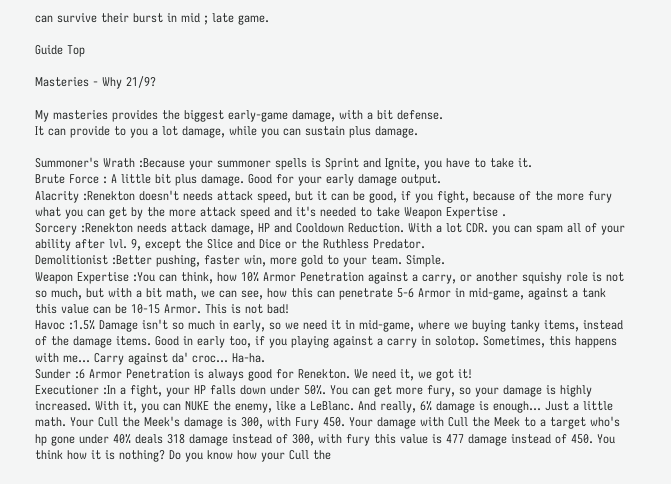can survive their burst in mid ; late game.

Guide Top

Masteries - Why 21/9?

My masteries provides the biggest early-game damage, with a bit defense.
It can provide to you a lot damage, while you can sustain plus damage.

Summoner's Wrath :Because your summoner spells is Sprint and Ignite, you have to take it.
Brute Force : A little bit plus damage. Good for your early damage output.
Alacrity :Renekton doesn't needs attack speed, but it can be good, if you fight, because of the more fury what you can get by the more attack speed and it's needed to take Weapon Expertise .
Sorcery :Renekton needs attack damage, HP and Cooldown Reduction. With a lot CDR. you can spam all of your ability after lvl. 9, except the Slice and Dice or the Ruthless Predator.
Demolitionist :Better pushing, faster win, more gold to your team. Simple.
Weapon Expertise :You can think, how 10% Armor Penetration against a carry, or another squishy role is not so much, but with a bit math, we can see, how this can penetrate 5-6 Armor in mid-game, against a tank this value can be 10-15 Armor. This is not bad!
Havoc :1.5% Damage isn't so much in early, so we need it in mid-game, where we buying tanky items, instead of the damage items. Good in early too, if you playing against a carry in solotop. Sometimes, this happens with me... Carry against da' croc... Ha-ha.
Sunder :6 Armor Penetration is always good for Renekton. We need it, we got it!
Executioner :In a fight, your HP falls down under 50%. You can get more fury, so your damage is highly increased. With it, you can NUKE the enemy, like a LeBlanc. And really, 6% damage is enough... Just a little math. Your Cull the Meek's damage is 300, with Fury 450. Your damage with Cull the Meek to a target who's hp gone under 40% deals 318 damage instead of 300, with fury this value is 477 damage instead of 450. You think how it is nothing? Do you know how your Cull the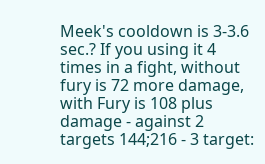Meek's cooldown is 3-3.6 sec.? If you using it 4 times in a fight, without fury is 72 more damage, with Fury is 108 plus damage - against 2 targets 144;216 - 3 target: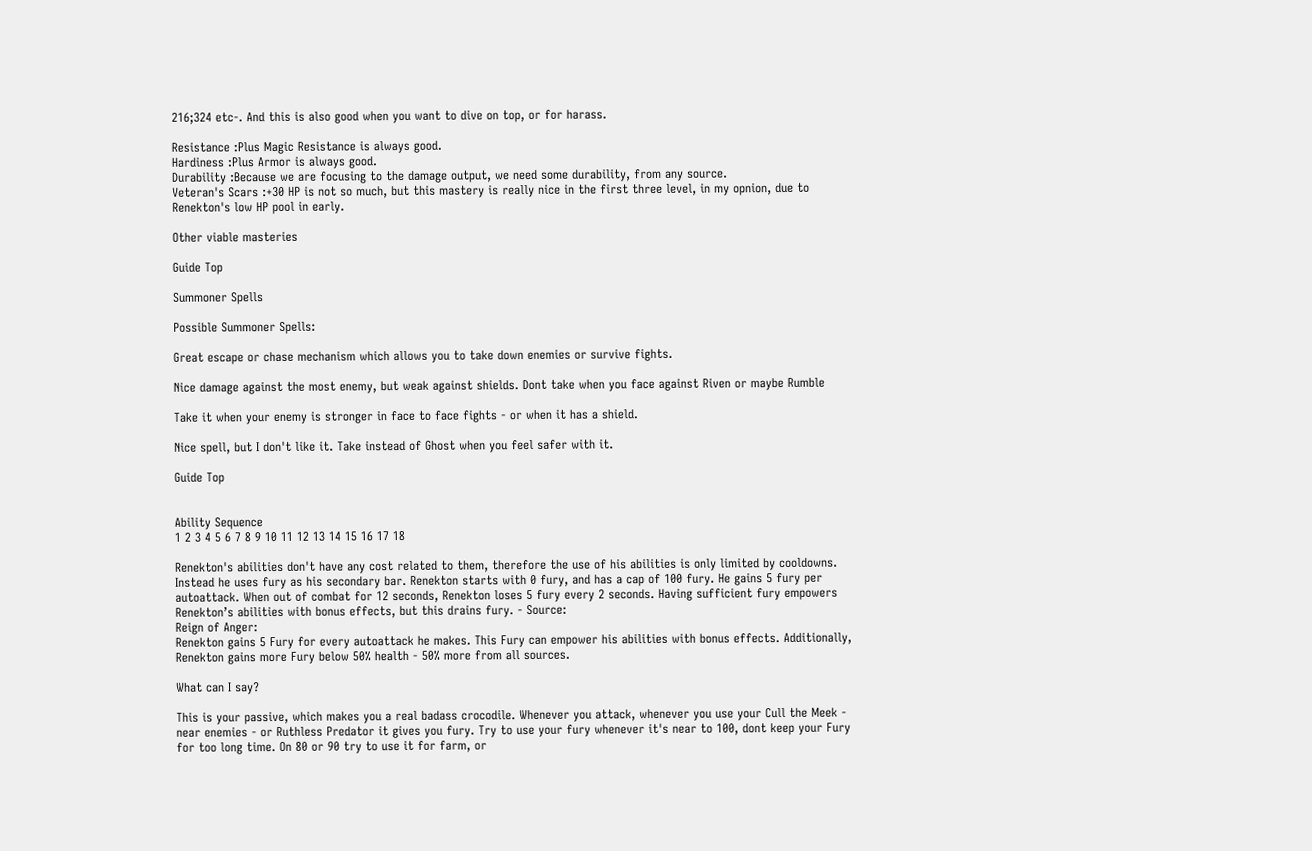216;324 etc-. And this is also good when you want to dive on top, or for harass.

Resistance :Plus Magic Resistance is always good.
Hardiness :Plus Armor is always good.
Durability :Because we are focusing to the damage output, we need some durability, from any source.
Veteran's Scars :+30 HP is not so much, but this mastery is really nice in the first three level, in my opnion, due to Renekton's low HP pool in early.

Other viable masteries

Guide Top

Summoner Spells

Possible Summoner Spells:

Great escape or chase mechanism which allows you to take down enemies or survive fights.

Nice damage against the most enemy, but weak against shields. Dont take when you face against Riven or maybe Rumble

Take it when your enemy is stronger in face to face fights - or when it has a shield.

Nice spell, but I don't like it. Take instead of Ghost when you feel safer with it.

Guide Top


Ability Sequence
1 2 3 4 5 6 7 8 9 10 11 12 13 14 15 16 17 18

Renekton's abilities don't have any cost related to them, therefore the use of his abilities is only limited by cooldowns. Instead he uses fury as his secondary bar. Renekton starts with 0 fury, and has a cap of 100 fury. He gains 5 fury per autoattack. When out of combat for 12 seconds, Renekton loses 5 fury every 2 seconds. Having sufficient fury empowers Renekton’s abilities with bonus effects, but this drains fury. - Source:
Reign of Anger:
Renekton gains 5 Fury for every autoattack he makes. This Fury can empower his abilities with bonus effects. Additionally, Renekton gains more Fury below 50% health - 50% more from all sources.

What can I say?

This is your passive, which makes you a real badass crocodile. Whenever you attack, whenever you use your Cull the Meek - near enemies - or Ruthless Predator it gives you fury. Try to use your fury whenever it's near to 100, dont keep your Fury for too long time. On 80 or 90 try to use it for farm, or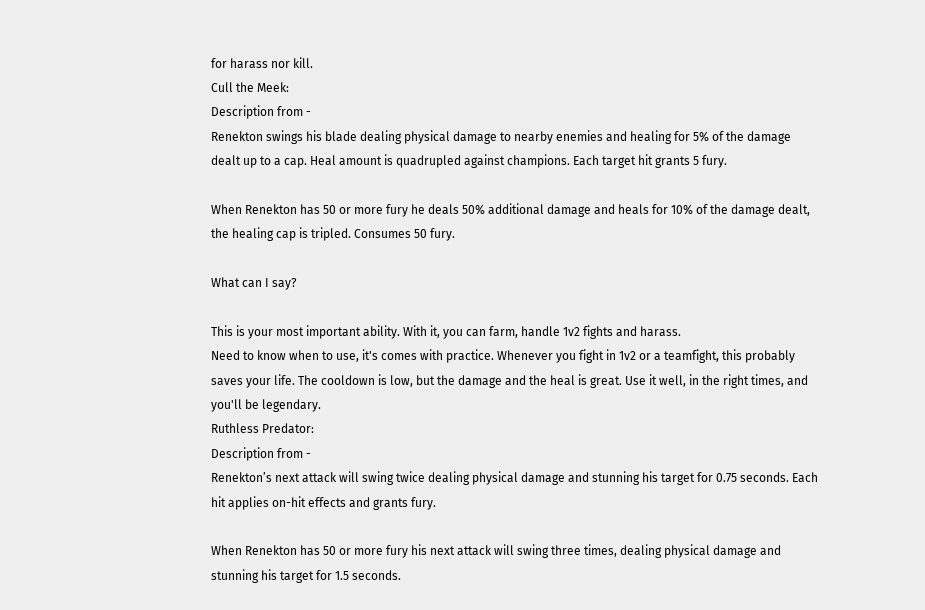for harass nor kill.
Cull the Meek:
Description from -
Renekton swings his blade dealing physical damage to nearby enemies and healing for 5% of the damage dealt up to a cap. Heal amount is quadrupled against champions. Each target hit grants 5 fury.

When Renekton has 50 or more fury he deals 50% additional damage and heals for 10% of the damage dealt, the healing cap is tripled. Consumes 50 fury.

What can I say?

This is your most important ability. With it, you can farm, handle 1v2 fights and harass.
Need to know when to use, it's comes with practice. Whenever you fight in 1v2 or a teamfight, this probably saves your life. The cooldown is low, but the damage and the heal is great. Use it well, in the right times, and you'll be legendary.
Ruthless Predator:
Description from -
Renekton’s next attack will swing twice dealing physical damage and stunning his target for 0.75 seconds. Each hit applies on-hit effects and grants fury.

When Renekton has 50 or more fury his next attack will swing three times, dealing physical damage and stunning his target for 1.5 seconds.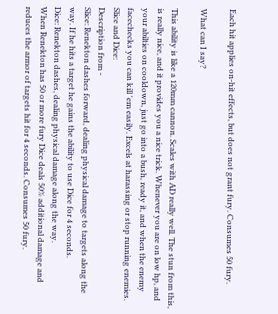Each hit applies on-hit effects, but does not grant fury. Consumes 50 fury.

What can I say?

This ability is like a 120mm cannon. Scales with AD really well. The stun from this, is really nice, and it provides you a nice trick. Whenever you are on low hp, and your abilties on cooldown, just go into a bush, ready it, and when the enemy facechecks you can kill 'em easily. Excels at harassing or stop running enemies.
Slice and Dice:
Description from -
Slice: Renekton dashes forward, dealing physical damage to targets along the way. If he hits a target he gains the ability to use Dice for 4 seconds.
Dice: Renekton dashes, dealing physical damage along the way.
When Renekton has 50 or more fury Dice deals 50% additional damage and reduces the armor of targets hit for 4 seconds. Consumes 50 fury.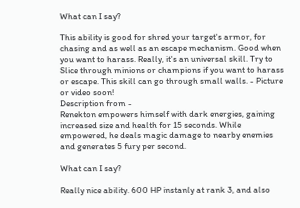What can I say?

This ability is good for shred your target's armor, for chasing and as well as an escape mechanism. Good when you want to harass. Really, it's an universal skill. Try to Slice through minions or champions if you want to harass or escape. This skill can go through small walls. - Picture or video soon!
Description from -
Renekton empowers himself with dark energies, gaining increased size and health for 15 seconds. While empowered, he deals magic damage to nearby enemies and generates 5 fury per second.

What can I say?

Really nice ability. 600 HP instanly at rank 3, and also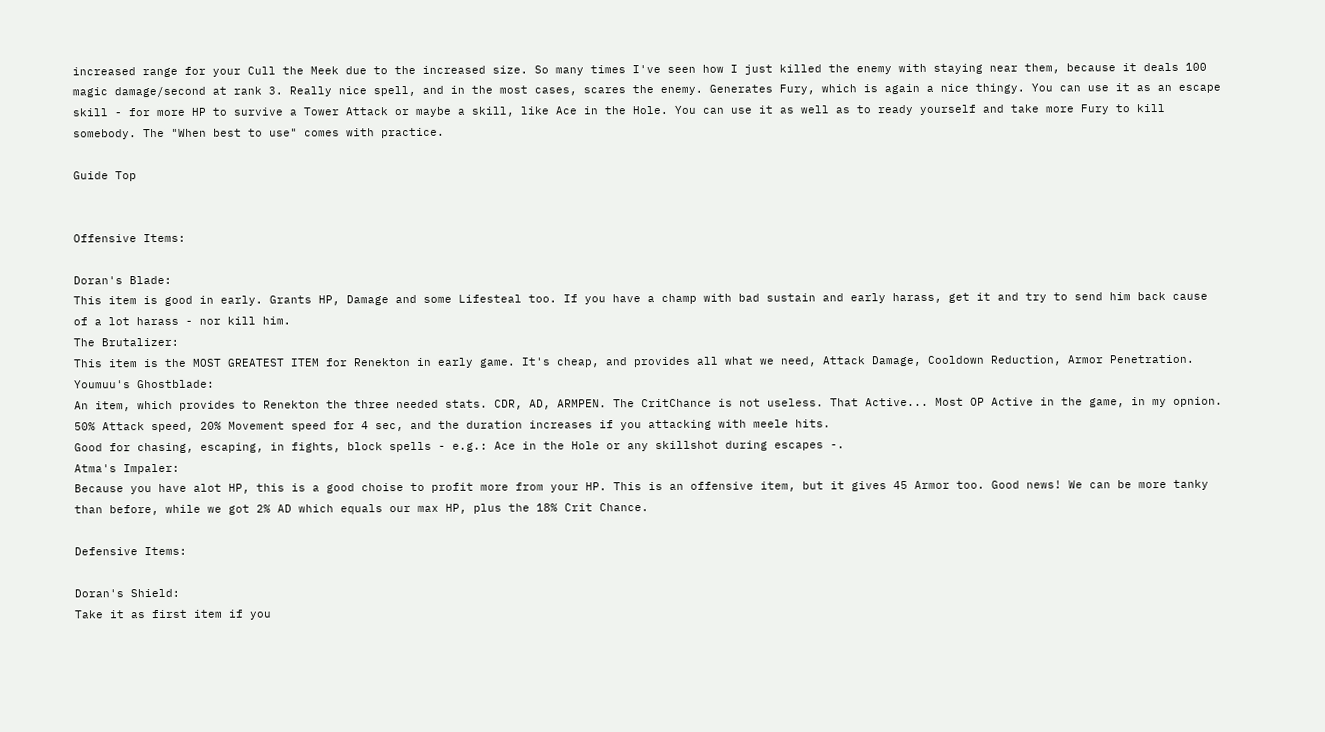increased range for your Cull the Meek due to the increased size. So many times I've seen how I just killed the enemy with staying near them, because it deals 100 magic damage/second at rank 3. Really nice spell, and in the most cases, scares the enemy. Generates Fury, which is again a nice thingy. You can use it as an escape skill - for more HP to survive a Tower Attack or maybe a skill, like Ace in the Hole. You can use it as well as to ready yourself and take more Fury to kill somebody. The "When best to use" comes with practice.

Guide Top


Offensive Items:

Doran's Blade:
This item is good in early. Grants HP, Damage and some Lifesteal too. If you have a champ with bad sustain and early harass, get it and try to send him back cause of a lot harass - nor kill him.
The Brutalizer:
This item is the MOST GREATEST ITEM for Renekton in early game. It's cheap, and provides all what we need, Attack Damage, Cooldown Reduction, Armor Penetration.
Youmuu's Ghostblade:
An item, which provides to Renekton the three needed stats. CDR, AD, ARMPEN. The CritChance is not useless. That Active... Most OP Active in the game, in my opnion. 50% Attack speed, 20% Movement speed for 4 sec, and the duration increases if you attacking with meele hits.
Good for chasing, escaping, in fights, block spells - e.g.: Ace in the Hole or any skillshot during escapes -.
Atma's Impaler:
Because you have alot HP, this is a good choise to profit more from your HP. This is an offensive item, but it gives 45 Armor too. Good news! We can be more tanky than before, while we got 2% AD which equals our max HP, plus the 18% Crit Chance.

Defensive Items:

Doran's Shield:
Take it as first item if you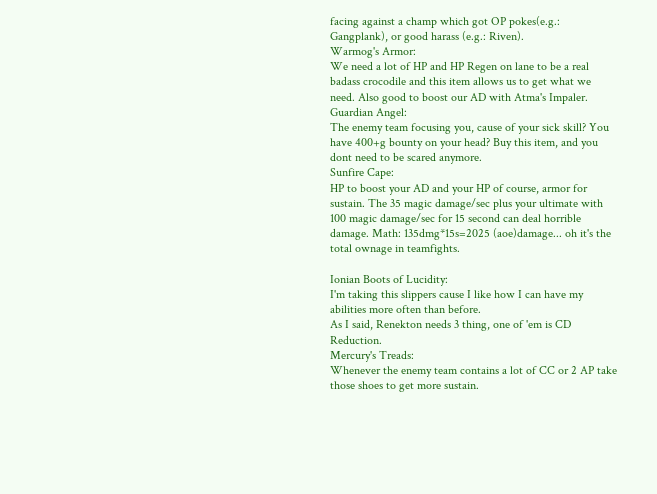facing against a champ which got OP pokes(e.g.: Gangplank), or good harass (e.g.: Riven).
Warmog's Armor:
We need a lot of HP and HP Regen on lane to be a real badass crocodile and this item allows us to get what we need. Also good to boost our AD with Atma's Impaler.
Guardian Angel:
The enemy team focusing you, cause of your sick skill? You have 400+g bounty on your head? Buy this item, and you dont need to be scared anymore.
Sunfire Cape:
HP to boost your AD and your HP of course, armor for sustain. The 35 magic damage/sec plus your ultimate with 100 magic damage/sec for 15 second can deal horrible damage. Math: 135dmg*15s=2025 (aoe)damage... oh it's the total ownage in teamfights.

Ionian Boots of Lucidity:
I'm taking this slippers cause I like how I can have my abilities more often than before.
As I said, Renekton needs 3 thing, one of 'em is CD Reduction.
Mercury's Treads:
Whenever the enemy team contains a lot of CC or 2 AP take those shoes to get more sustain.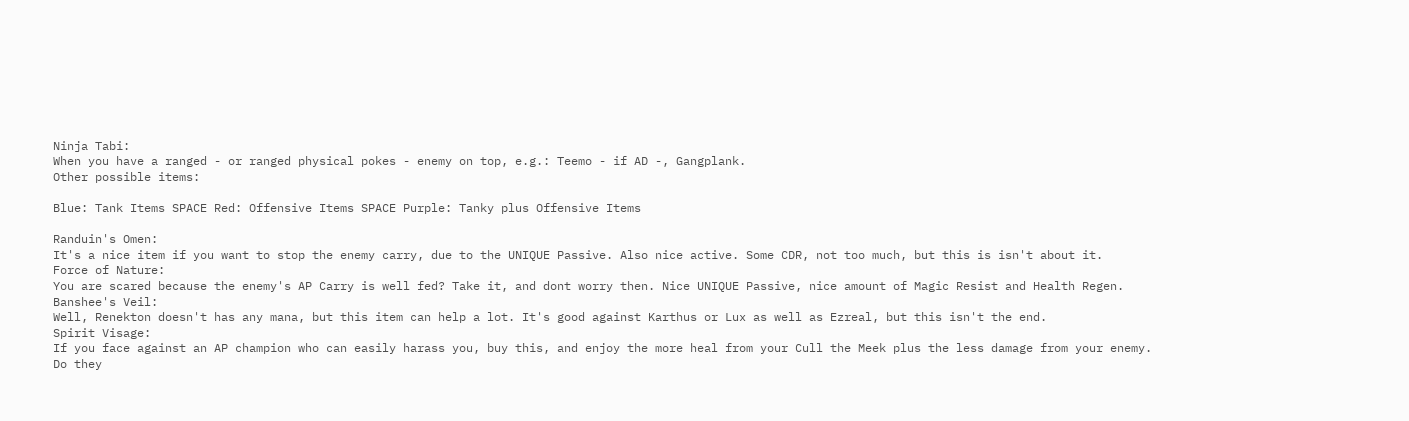Ninja Tabi:
When you have a ranged - or ranged physical pokes - enemy on top, e.g.: Teemo - if AD -, Gangplank.
Other possible items:

Blue: Tank Items SPACE Red: Offensive Items SPACE Purple: Tanky plus Offensive Items

Randuin's Omen:
It's a nice item if you want to stop the enemy carry, due to the UNIQUE Passive. Also nice active. Some CDR, not too much, but this is isn't about it.
Force of Nature:
You are scared because the enemy's AP Carry is well fed? Take it, and dont worry then. Nice UNIQUE Passive, nice amount of Magic Resist and Health Regen.
Banshee's Veil:
Well, Renekton doesn't has any mana, but this item can help a lot. It's good against Karthus or Lux as well as Ezreal, but this isn't the end.
Spirit Visage:
If you face against an AP champion who can easily harass you, buy this, and enjoy the more heal from your Cull the Meek plus the less damage from your enemy.
Do they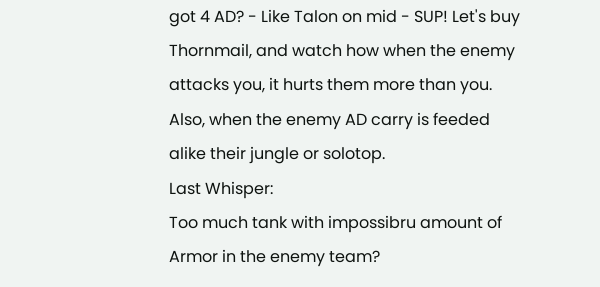got 4 AD? - Like Talon on mid - SUP! Let's buy Thornmail, and watch how when the enemy attacks you, it hurts them more than you. Also, when the enemy AD carry is feeded alike their jungle or solotop.
Last Whisper:
Too much tank with impossibru amount of Armor in the enemy team?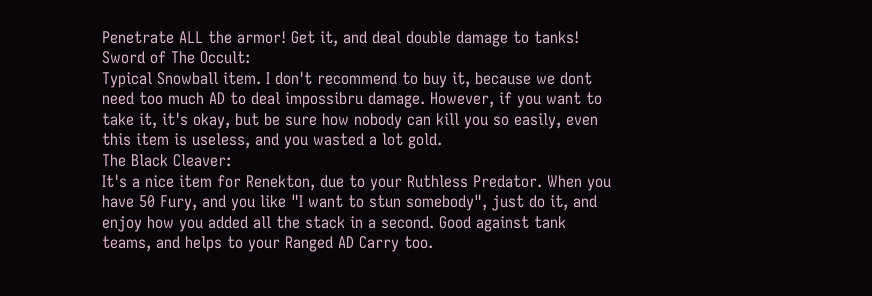Penetrate ALL the armor! Get it, and deal double damage to tanks!
Sword of The Occult:
Typical Snowball item. I don't recommend to buy it, because we dont need too much AD to deal impossibru damage. However, if you want to take it, it's okay, but be sure how nobody can kill you so easily, even this item is useless, and you wasted a lot gold.
The Black Cleaver:
It's a nice item for Renekton, due to your Ruthless Predator. When you have 50 Fury, and you like "I want to stun somebody", just do it, and enjoy how you added all the stack in a second. Good against tank teams, and helps to your Ranged AD Carry too.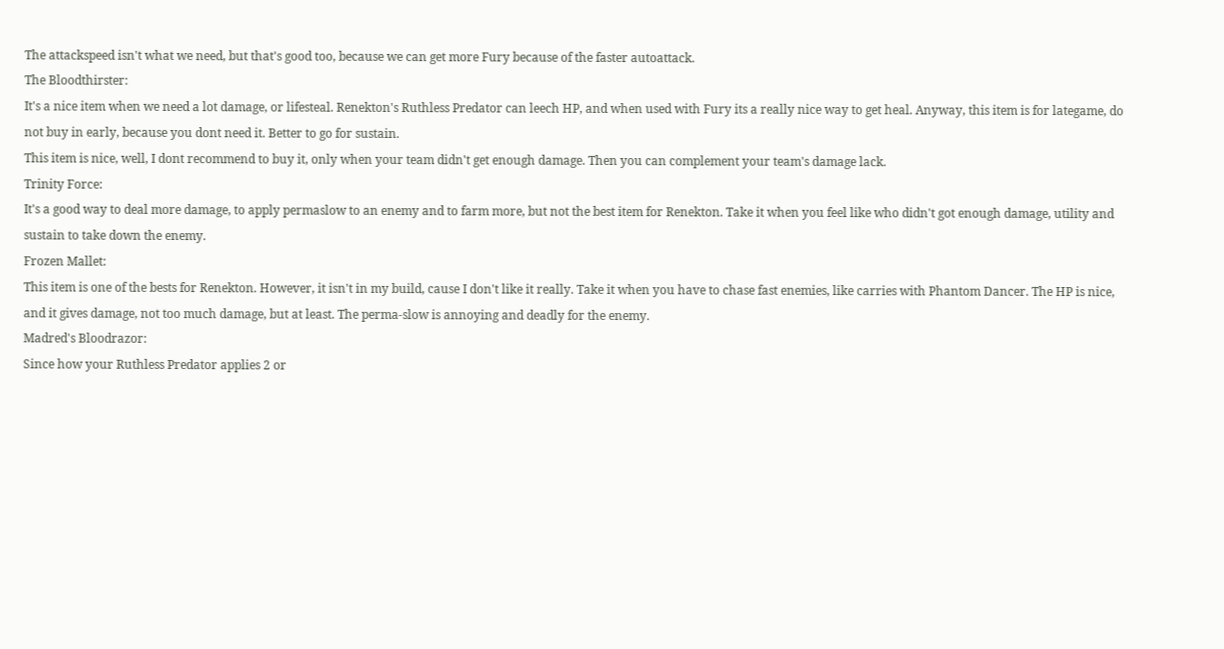The attackspeed isn't what we need, but that's good too, because we can get more Fury because of the faster autoattack.
The Bloodthirster:
It's a nice item when we need a lot damage, or lifesteal. Renekton's Ruthless Predator can leech HP, and when used with Fury its a really nice way to get heal. Anyway, this item is for lategame, do not buy in early, because you dont need it. Better to go for sustain.
This item is nice, well, I dont recommend to buy it, only when your team didn't get enough damage. Then you can complement your team's damage lack.
Trinity Force:
It's a good way to deal more damage, to apply permaslow to an enemy and to farm more, but not the best item for Renekton. Take it when you feel like who didn't got enough damage, utility and sustain to take down the enemy.
Frozen Mallet:
This item is one of the bests for Renekton. However, it isn't in my build, cause I don't like it really. Take it when you have to chase fast enemies, like carries with Phantom Dancer. The HP is nice, and it gives damage, not too much damage, but at least. The perma-slow is annoying and deadly for the enemy.
Madred's Bloodrazor:
Since how your Ruthless Predator applies 2 or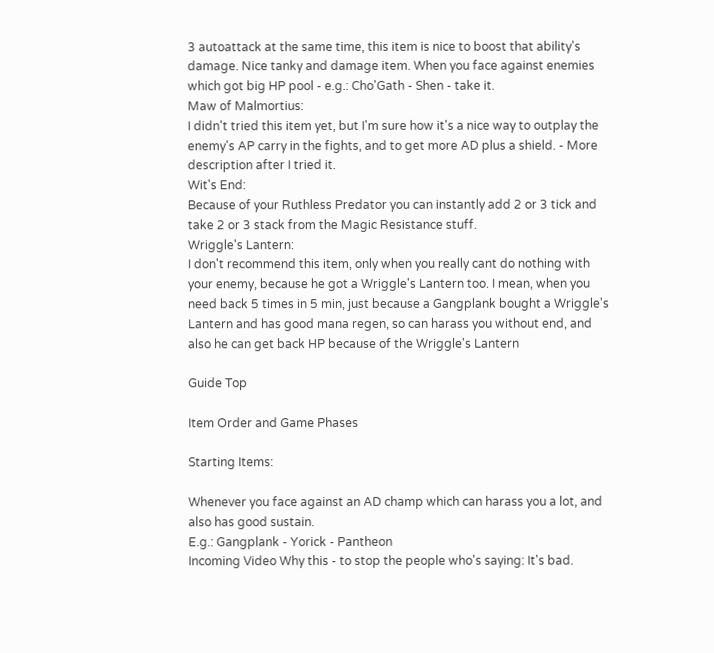3 autoattack at the same time, this item is nice to boost that ability's damage. Nice tanky and damage item. When you face against enemies which got big HP pool - e.g.: Cho'Gath - Shen - take it.
Maw of Malmortius:
I didn't tried this item yet, but I'm sure how it's a nice way to outplay the enemy's AP carry in the fights, and to get more AD plus a shield. - More description after I tried it.
Wit's End:
Because of your Ruthless Predator you can instantly add 2 or 3 tick and take 2 or 3 stack from the Magic Resistance stuff.
Wriggle's Lantern:
I don't recommend this item, only when you really cant do nothing with your enemy, because he got a Wriggle's Lantern too. I mean, when you need back 5 times in 5 min, just because a Gangplank bought a Wriggle's Lantern and has good mana regen, so can harass you without end, and also he can get back HP because of the Wriggle's Lantern

Guide Top

Item Order and Game Phases

Starting Items:

Whenever you face against an AD champ which can harass you a lot, and also has good sustain.
E.g.: Gangplank - Yorick - Pantheon
Incoming Video Why this - to stop the people who's saying: It's bad.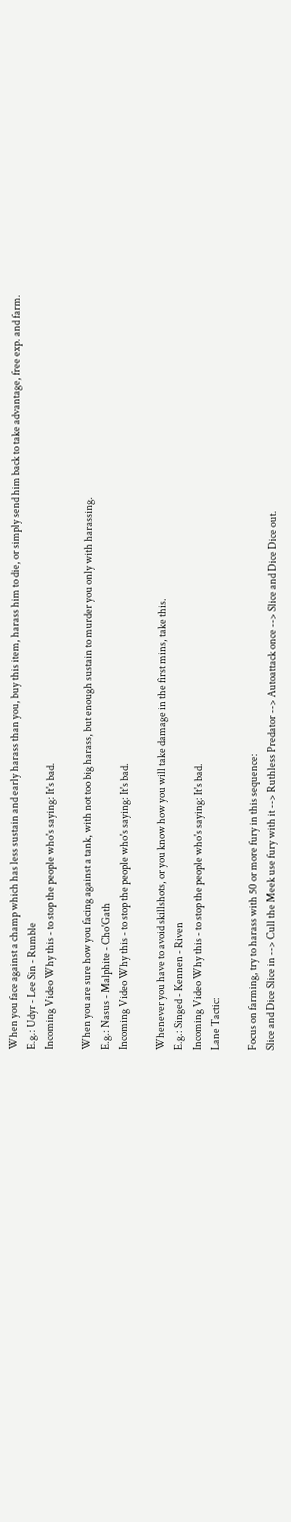When you face against a champ which has less sustain and early harass than you, buy this item, harass him to die, or simply send him back to take advantage, free exp. and farm.
E.g.: Udyr - Lee Sin - Rumble
Incoming Video Why this - to stop the people who's saying: It's bad.

When you are sure how you facing against a tank, with not too big harass, but enough sustain to murder you only with harassing.
E.g.: Nasus - Malphite - Cho'Gath
Incoming Video Why this - to stop the people who's saying: It's bad.

Whenever you have to avoid skillshots, or you know how you will take damage in the first mins, take this.
E.g.: Singed - Kennen - Riven
Incoming Video Why this - to stop the people who's saying: It's bad.
Lane Tactic:

Focus on farming, try to harass with 50 or more fury in this sequence:
Slice and Dice Slice in --> Cull the Meek use fury with it --> Ruthless Predator --> Autoattack once --> Slice and Dice Dice out.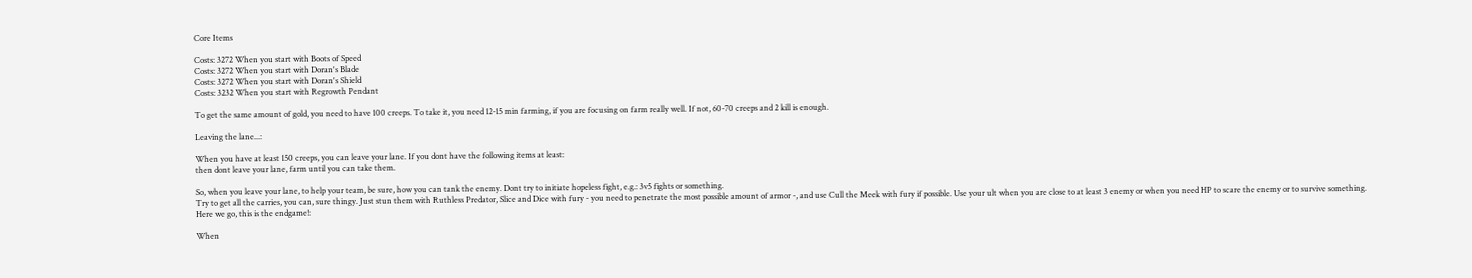Core Items

Costs: 3272 When you start with Boots of Speed
Costs: 3272 When you start with Doran's Blade
Costs: 3272 When you start with Doran's Shield
Costs: 3232 When you start with Regrowth Pendant

To get the same amount of gold, you need to have 100 creeps. To take it, you need 12-15 min farming, if you are focusing on farm really well. If not, 60-70 creeps and 2 kill is enough.

Leaving the lane...:

When you have at least 150 creeps, you can leave your lane. If you dont have the following items at least:
then dont leave your lane, farm until you can take them.

So, when you leave your lane, to help your team, be sure, how you can tank the enemy. Dont try to initiate hopeless fight, e.g.: 3v5 fights or something.
Try to get all the carries, you can, sure thingy. Just stun them with Ruthless Predator, Slice and Dice with fury - you need to penetrate the most possible amount of armor -, and use Cull the Meek with fury if possible. Use your ult when you are close to at least 3 enemy or when you need HP to scare the enemy or to survive something.
Here we go, this is the endgame!:

When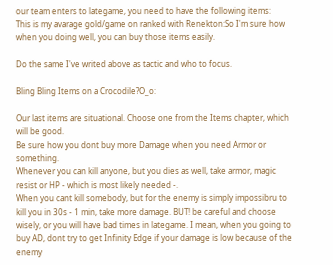our team enters to lategame, you need to have the following items:
This is my avarage gold/game on ranked with Renekton:So I'm sure how when you doing well, you can buy those items easily.

Do the same I've writed above as tactic and who to focus.

Bling Bling Items on a Crocodile?O_o:

Our last items are situational. Choose one from the Items chapter, which will be good.
Be sure how you dont buy more Damage when you need Armor or something.
Whenever you can kill anyone, but you dies as well, take armor, magic resist or HP - which is most likely needed -.
When you cant kill somebody, but for the enemy is simply impossibru to kill you in 30s - 1 min, take more damage. BUT! be careful and choose wisely, or you will have bad times in lategame. I mean, when you going to buy AD, dont try to get Infinity Edge if your damage is low because of the enemy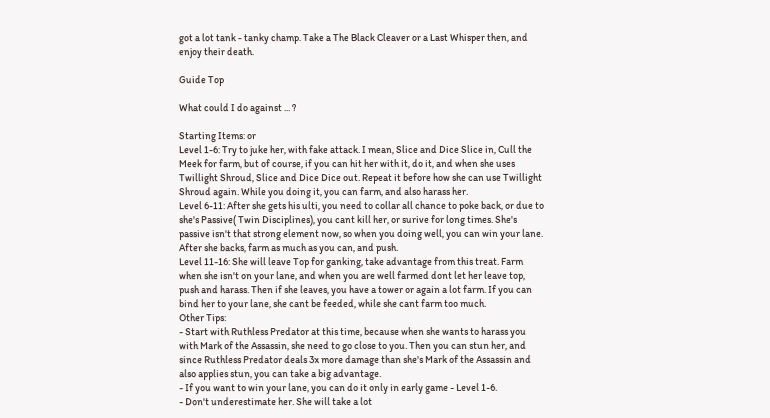got a lot tank - tanky champ. Take a The Black Cleaver or a Last Whisper then, and enjoy their death.

Guide Top

What could I do against ... ?

Starting Items: or
Level 1-6: Try to juke her, with fake attack. I mean, Slice and Dice Slice in, Cull the Meek for farm, but of course, if you can hit her with it, do it, and when she uses Twillight Shroud, Slice and Dice Dice out. Repeat it before how she can use Twillight Shroud again. While you doing it, you can farm, and also harass her.
Level 6-11: After she gets his ulti, you need to collar all chance to poke back, or due to she's Passive( Twin Disciplines), you cant kill her, or surive for long times. She's passive isn't that strong element now, so when you doing well, you can win your lane. After she backs, farm as much as you can, and push.
Level 11-16: She will leave Top for ganking, take advantage from this treat. Farm when she isn't on your lane, and when you are well farmed dont let her leave top, push and harass. Then if she leaves, you have a tower or again a lot farm. If you can bind her to your lane, she cant be feeded, while she cant farm too much.
Other Tips:
- Start with Ruthless Predator at this time, because when she wants to harass you with Mark of the Assassin, she need to go close to you. Then you can stun her, and since Ruthless Predator deals 3x more damage than she's Mark of the Assassin and also applies stun, you can take a big advantage.
- If you want to win your lane, you can do it only in early game - Level 1-6.
- Don't underestimate her. She will take a lot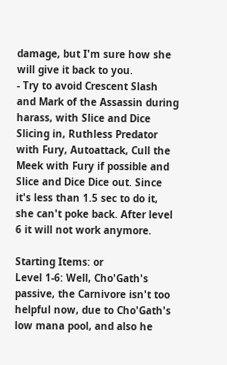damage, but I'm sure how she will give it back to you.
- Try to avoid Crescent Slash and Mark of the Assassin during harass, with Slice and Dice Slicing in, Ruthless Predator with Fury, Autoattack, Cull the Meek with Fury if possible and Slice and Dice Dice out. Since it's less than 1.5 sec to do it, she can't poke back. After level 6 it will not work anymore.

Starting Items: or
Level 1-6: Well, Cho'Gath's passive, the Carnivore isn't too helpful now, due to Cho'Gath's low mana pool, and also he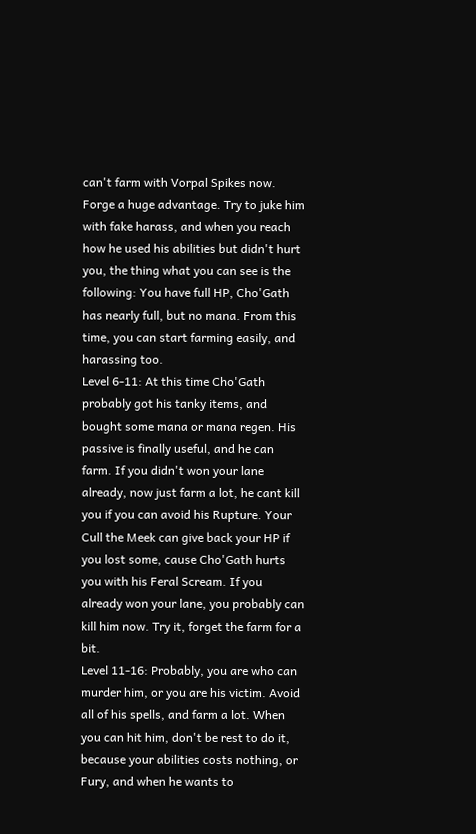can't farm with Vorpal Spikes now. Forge a huge advantage. Try to juke him with fake harass, and when you reach how he used his abilities but didn't hurt you, the thing what you can see is the following: You have full HP, Cho'Gath has nearly full, but no mana. From this time, you can start farming easily, and harassing too.
Level 6-11: At this time Cho'Gath probably got his tanky items, and bought some mana or mana regen. His passive is finally useful, and he can farm. If you didn't won your lane already, now just farm a lot, he cant kill you if you can avoid his Rupture. Your Cull the Meek can give back your HP if you lost some, cause Cho'Gath hurts you with his Feral Scream. If you already won your lane, you probably can kill him now. Try it, forget the farm for a bit.
Level 11-16: Probably, you are who can murder him, or you are his victim. Avoid all of his spells, and farm a lot. When you can hit him, don't be rest to do it, because your abilities costs nothing, or Fury, and when he wants to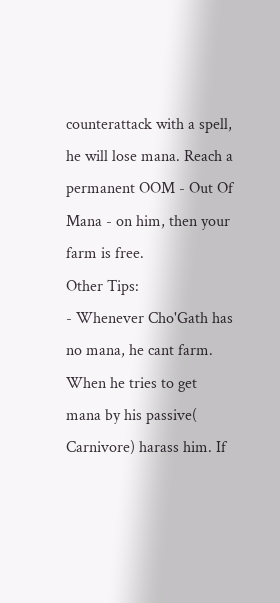counterattack with a spell, he will lose mana. Reach a permanent OOM - Out Of Mana - on him, then your farm is free.
Other Tips:
- Whenever Cho'Gath has no mana, he cant farm. When he tries to get mana by his passive( Carnivore) harass him. If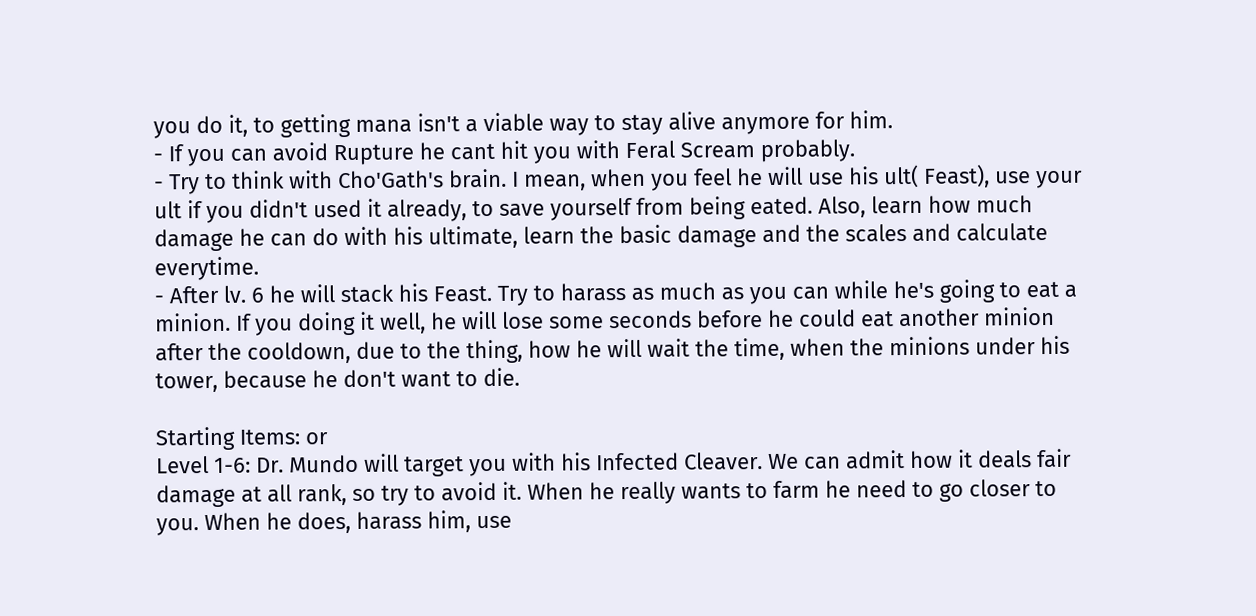you do it, to getting mana isn't a viable way to stay alive anymore for him.
- If you can avoid Rupture he cant hit you with Feral Scream probably.
- Try to think with Cho'Gath's brain. I mean, when you feel he will use his ult( Feast), use your ult if you didn't used it already, to save yourself from being eated. Also, learn how much damage he can do with his ultimate, learn the basic damage and the scales and calculate everytime.
- After lv. 6 he will stack his Feast. Try to harass as much as you can while he's going to eat a minion. If you doing it well, he will lose some seconds before he could eat another minion after the cooldown, due to the thing, how he will wait the time, when the minions under his tower, because he don't want to die.

Starting Items: or
Level 1-6: Dr. Mundo will target you with his Infected Cleaver. We can admit how it deals fair damage at all rank, so try to avoid it. When he really wants to farm he need to go closer to you. When he does, harass him, use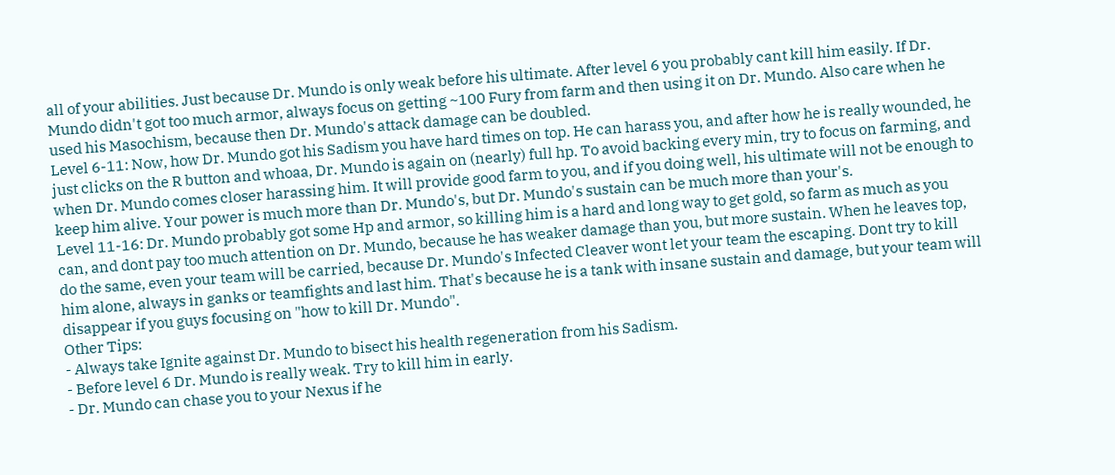all of your abilities. Just because Dr. Mundo is only weak before his ultimate. After level 6 you probably cant kill him easily. If Dr. Mundo didn't got too much armor, always focus on getting ~100 Fury from farm and then using it on Dr. Mundo. Also care when he used his Masochism, because then Dr. Mundo's attack damage can be doubled.
Level 6-11: Now, how Dr. Mundo got his Sadism you have hard times on top. He can harass you, and after how he is really wounded, he just clicks on the R button and whoaa, Dr. Mundo is again on (nearly) full hp. To avoid backing every min, try to focus on farming, and when Dr. Mundo comes closer harassing him. It will provide good farm to you, and if you doing well, his ultimate will not be enough to keep him alive. Your power is much more than Dr. Mundo's, but Dr. Mundo's sustain can be much more than your's.
Level 11-16: Dr. Mundo probably got some Hp and armor, so killing him is a hard and long way to get gold, so farm as much as you can, and dont pay too much attention on Dr. Mundo, because he has weaker damage than you, but more sustain. When he leaves top, do the same, even your team will be carried, because Dr. Mundo's Infected Cleaver wont let your team the escaping. Dont try to kill him alone, always in ganks or teamfights and last him. That's because he is a tank with insane sustain and damage, but your team will disappear if you guys focusing on "how to kill Dr. Mundo".
Other Tips:
- Always take Ignite against Dr. Mundo to bisect his health regeneration from his Sadism.
- Before level 6 Dr. Mundo is really weak. Try to kill him in early.
- Dr. Mundo can chase you to your Nexus if he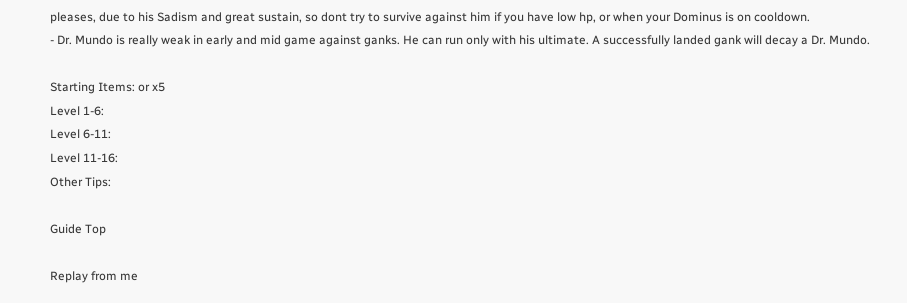pleases, due to his Sadism and great sustain, so dont try to survive against him if you have low hp, or when your Dominus is on cooldown.
- Dr. Mundo is really weak in early and mid game against ganks. He can run only with his ultimate. A successfully landed gank will decay a Dr. Mundo.

Starting Items: or x5
Level 1-6:
Level 6-11:
Level 11-16:
Other Tips:

Guide Top

Replay from me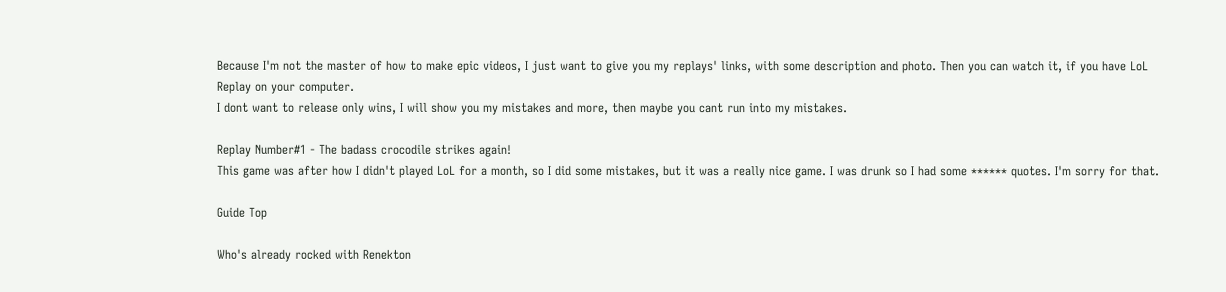Because I'm not the master of how to make epic videos, I just want to give you my replays' links, with some description and photo. Then you can watch it, if you have LoL Replay on your computer.
I dont want to release only wins, I will show you my mistakes and more, then maybe you cant run into my mistakes.

Replay Number#1 - The badass crocodile strikes again!
This game was after how I didn't played LoL for a month, so I did some mistakes, but it was a really nice game. I was drunk so I had some ****** quotes. I'm sorry for that.

Guide Top

Who's already rocked with Renekton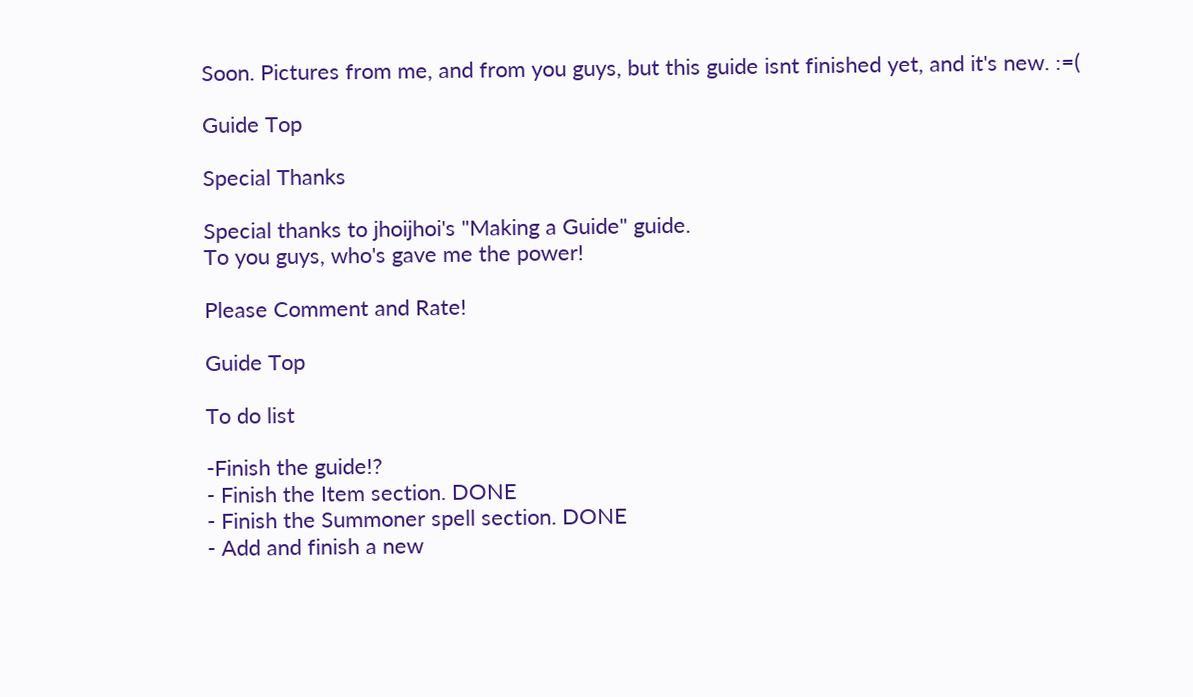Soon. Pictures from me, and from you guys, but this guide isnt finished yet, and it's new. :=(

Guide Top

Special Thanks

Special thanks to jhoijhoi's "Making a Guide" guide.
To you guys, who's gave me the power!

Please Comment and Rate!

Guide Top

To do list

-Finish the guide!?
- Finish the Item section. DONE
- Finish the Summoner spell section. DONE
- Add and finish a new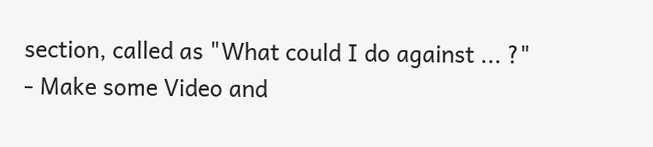section, called as "What could I do against ... ?"
- Make some Video and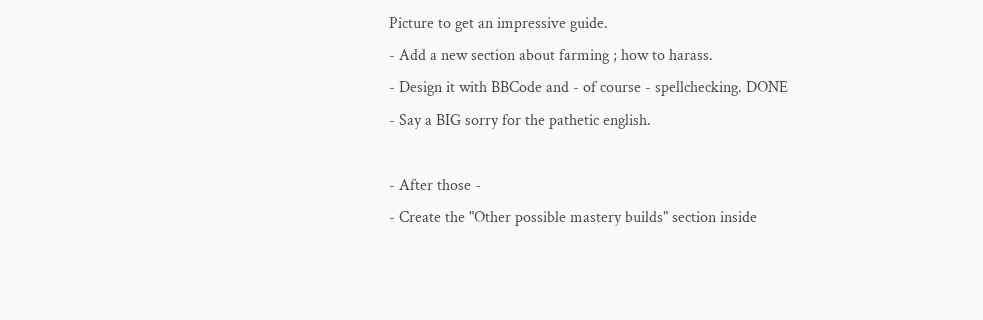Picture to get an impressive guide.
- Add a new section about farming ; how to harass.
- Design it with BBCode and - of course - spellchecking. DONE
- Say a BIG sorry for the pathetic english.

- After those -
- Create the "Other possible mastery builds" section inside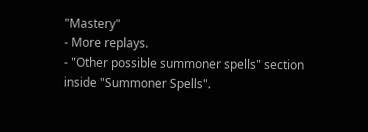"Mastery"
- More replays.
- "Other possible summoner spells" section inside "Summoner Spells".